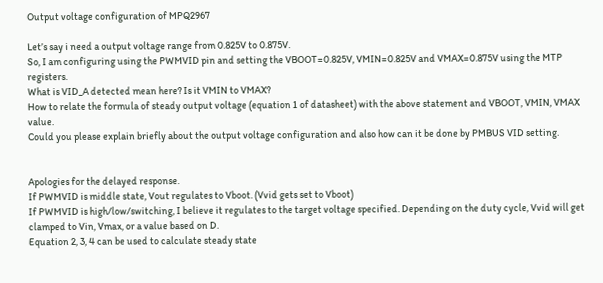Output voltage configuration of MPQ2967

Let’s say i need a output voltage range from 0.825V to 0.875V.
So, I am configuring using the PWMVID pin and setting the VBOOT=0.825V, VMIN=0.825V and VMAX=0.875V using the MTP registers.
What is VID_A detected mean here? Is it VMIN to VMAX?
How to relate the formula of steady output voltage (equation 1 of datasheet) with the above statement and VBOOT, VMIN, VMAX value.
Could you please explain briefly about the output voltage configuration and also how can it be done by PMBUS VID setting.


Apologies for the delayed response.
If PWMVID is middle state, Vout regulates to Vboot. (Vvid gets set to Vboot)
If PWMVID is high/low/switching, I believe it regulates to the target voltage specified. Depending on the duty cycle, Vvid will get clamped to Vin, Vmax, or a value based on D.
Equation 2, 3, 4 can be used to calculate steady state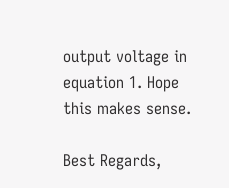output voltage in equation 1. Hope this makes sense.

Best Regards,